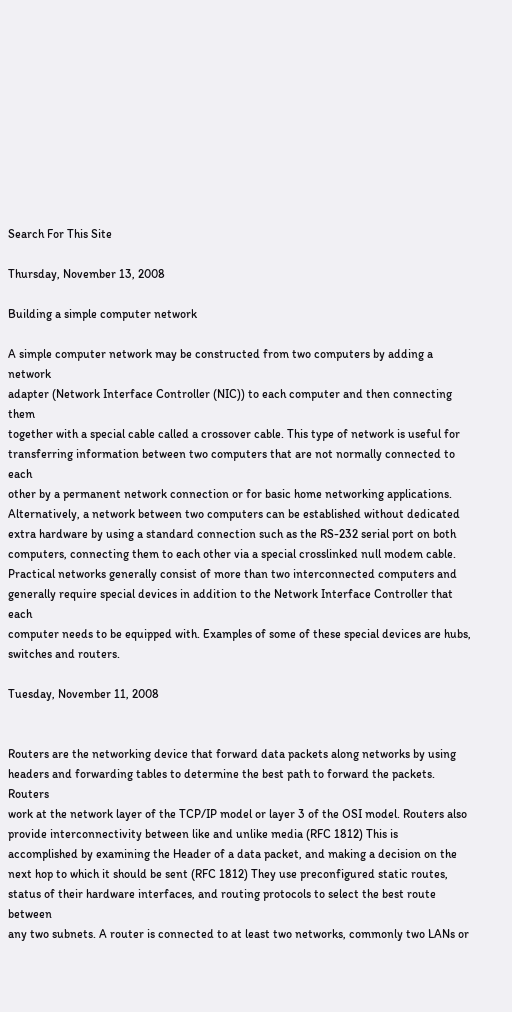Search For This Site

Thursday, November 13, 2008

Building a simple computer network

A simple computer network may be constructed from two computers by adding a network
adapter (Network Interface Controller (NIC)) to each computer and then connecting them
together with a special cable called a crossover cable. This type of network is useful for
transferring information between two computers that are not normally connected to each
other by a permanent network connection or for basic home networking applications.
Alternatively, a network between two computers can be established without dedicated
extra hardware by using a standard connection such as the RS-232 serial port on both
computers, connecting them to each other via a special crosslinked null modem cable.
Practical networks generally consist of more than two interconnected computers and
generally require special devices in addition to the Network Interface Controller that each
computer needs to be equipped with. Examples of some of these special devices are hubs,
switches and routers.

Tuesday, November 11, 2008


Routers are the networking device that forward data packets along networks by using
headers and forwarding tables to determine the best path to forward the packets. Routers
work at the network layer of the TCP/IP model or layer 3 of the OSI model. Routers also
provide interconnectivity between like and unlike media (RFC 1812) This is
accomplished by examining the Header of a data packet, and making a decision on the
next hop to which it should be sent (RFC 1812) They use preconfigured static routes,
status of their hardware interfaces, and routing protocols to select the best route between
any two subnets. A router is connected to at least two networks, commonly two LANs or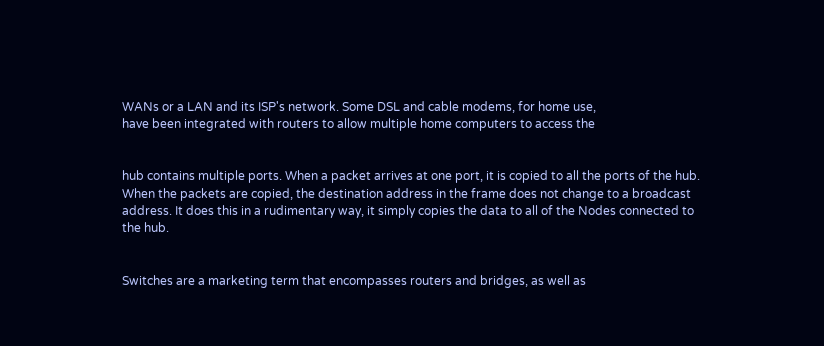WANs or a LAN and its ISP's network. Some DSL and cable modems, for home use,
have been integrated with routers to allow multiple home computers to access the


hub contains multiple ports. When a packet arrives at one port, it is copied to all the ports of the hub. When the packets are copied, the destination address in the frame does not change to a broadcast address. It does this in a rudimentary way, it simply copies the data to all of the Nodes connected to the hub.


Switches are a marketing term that encompasses routers and bridges, as well as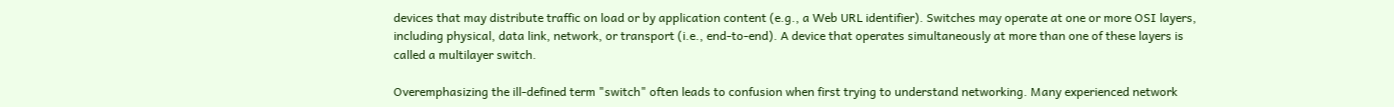devices that may distribute traffic on load or by application content (e.g., a Web URL identifier). Switches may operate at one or more OSI layers, including physical, data link, network, or transport (i.e., end-to-end). A device that operates simultaneously at more than one of these layers is called a multilayer switch.

Overemphasizing the ill-defined term "switch" often leads to confusion when first trying to understand networking. Many experienced network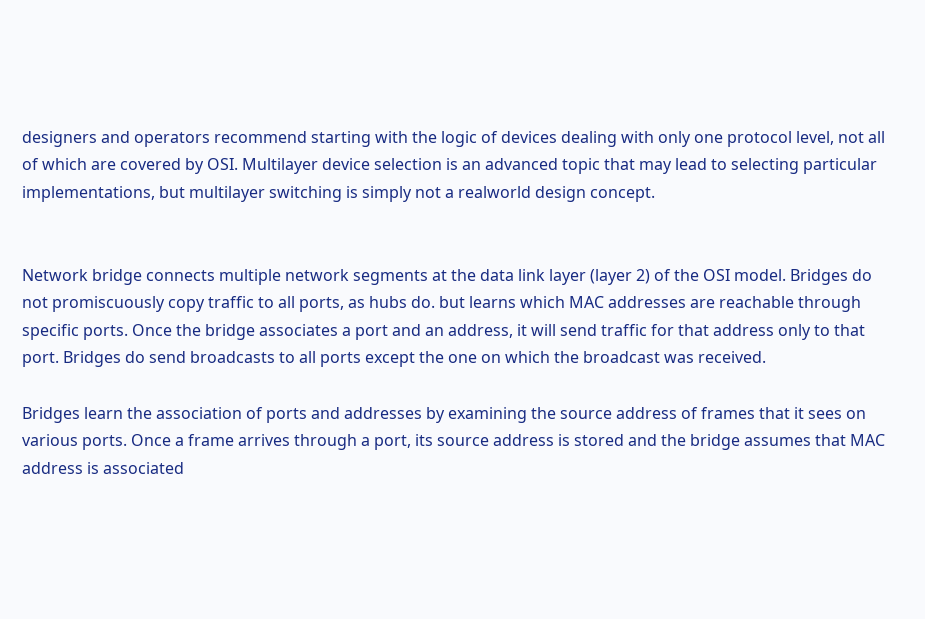designers and operators recommend starting with the logic of devices dealing with only one protocol level, not all of which are covered by OSI. Multilayer device selection is an advanced topic that may lead to selecting particular implementations, but multilayer switching is simply not a realworld design concept.


Network bridge connects multiple network segments at the data link layer (layer 2) of the OSI model. Bridges do not promiscuously copy traffic to all ports, as hubs do. but learns which MAC addresses are reachable through specific ports. Once the bridge associates a port and an address, it will send traffic for that address only to that port. Bridges do send broadcasts to all ports except the one on which the broadcast was received.

Bridges learn the association of ports and addresses by examining the source address of frames that it sees on various ports. Once a frame arrives through a port, its source address is stored and the bridge assumes that MAC address is associated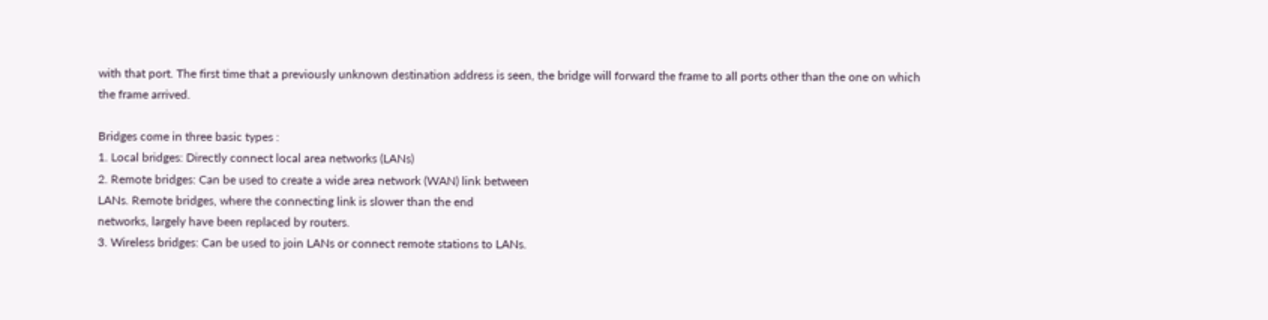with that port. The first time that a previously unknown destination address is seen, the bridge will forward the frame to all ports other than the one on which the frame arrived.

Bridges come in three basic types :
1. Local bridges: Directly connect local area networks (LANs)
2. Remote bridges: Can be used to create a wide area network (WAN) link between
LANs. Remote bridges, where the connecting link is slower than the end
networks, largely have been replaced by routers.
3. Wireless bridges: Can be used to join LANs or connect remote stations to LANs.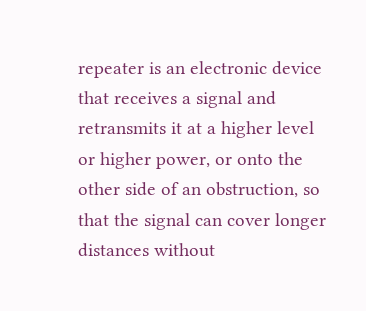repeater is an electronic device that receives a signal and retransmits it at a higher level or higher power, or onto the other side of an obstruction, so that the signal can cover longer distances without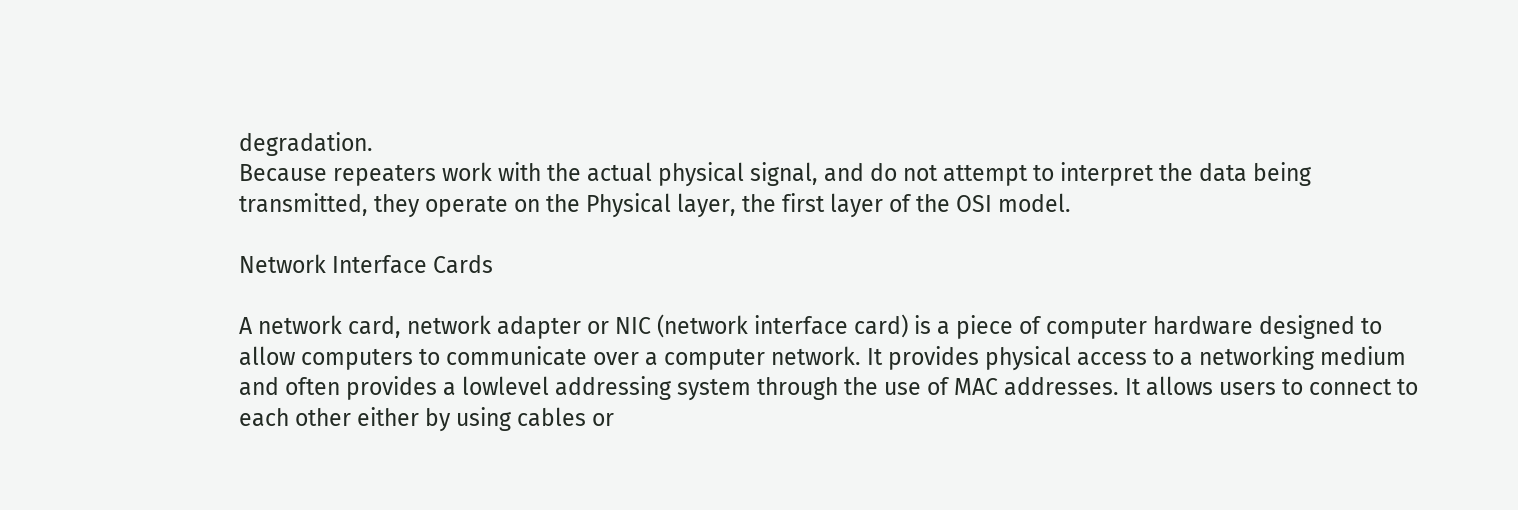degradation.
Because repeaters work with the actual physical signal, and do not attempt to interpret the data being transmitted, they operate on the Physical layer, the first layer of the OSI model.

Network Interface Cards

A network card, network adapter or NIC (network interface card) is a piece of computer hardware designed to allow computers to communicate over a computer network. It provides physical access to a networking medium and often provides a lowlevel addressing system through the use of MAC addresses. It allows users to connect to each other either by using cables or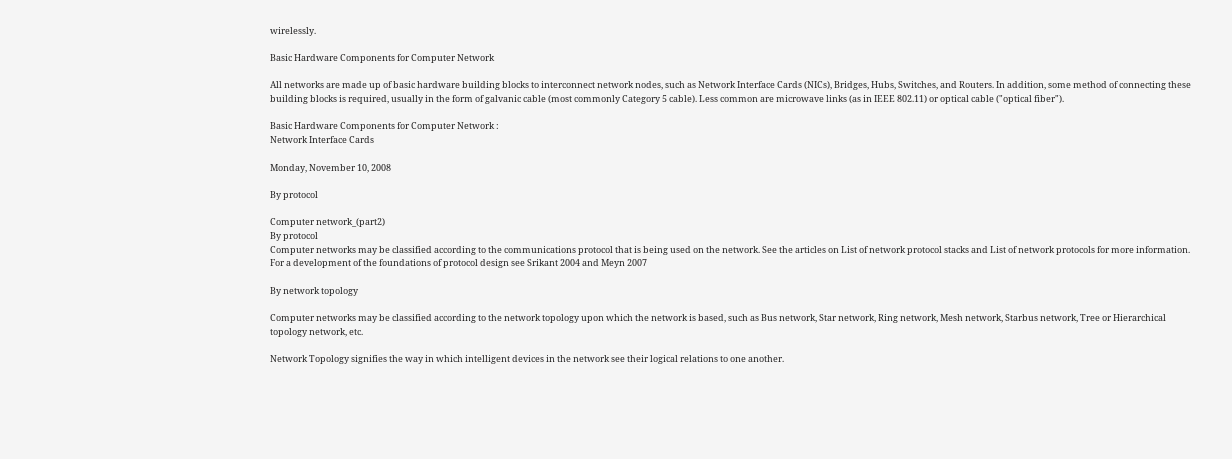wirelessly.

Basic Hardware Components for Computer Network

All networks are made up of basic hardware building blocks to interconnect network nodes, such as Network Interface Cards (NICs), Bridges, Hubs, Switches, and Routers. In addition, some method of connecting these building blocks is required, usually in the form of galvanic cable (most commonly Category 5 cable). Less common are microwave links (as in IEEE 802.11) or optical cable ("optical fiber").

Basic Hardware Components for Computer Network :
Network Interface Cards

Monday, November 10, 2008

By protocol

Computer network_(part2)
By protocol
Computer networks may be classified according to the communications protocol that is being used on the network. See the articles on List of network protocol stacks and List of network protocols for more information. For a development of the foundations of protocol design see Srikant 2004 and Meyn 2007

By network topology

Computer networks may be classified according to the network topology upon which the network is based, such as Bus network, Star network, Ring network, Mesh network, Starbus network, Tree or Hierarchical topology network, etc.

Network Topology signifies the way in which intelligent devices in the network see their logical relations to one another.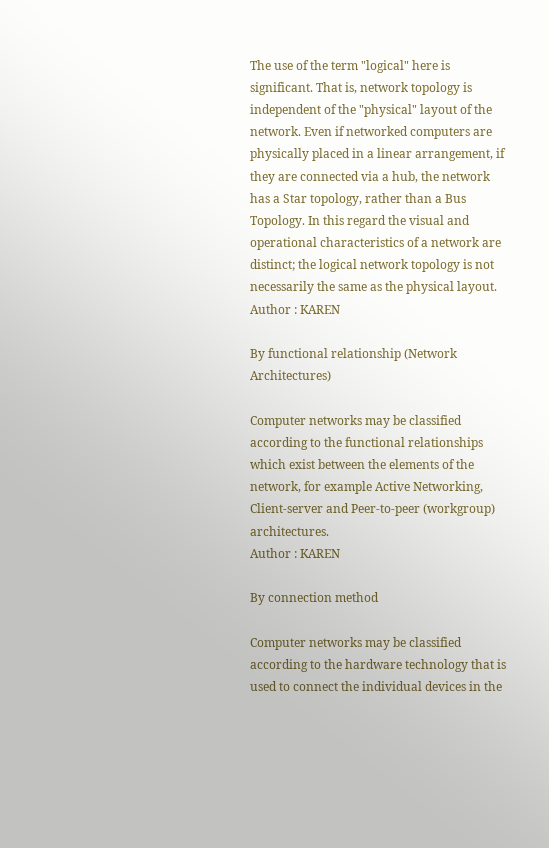The use of the term "logical" here is significant. That is, network topology is independent of the "physical" layout of the network. Even if networked computers are physically placed in a linear arrangement, if they are connected via a hub, the network has a Star topology, rather than a Bus Topology. In this regard the visual and operational characteristics of a network are distinct; the logical network topology is not necessarily the same as the physical layout.
Author : KAREN

By functional relationship (Network Architectures)

Computer networks may be classified according to the functional relationships which exist between the elements of the network, for example Active Networking, Client-server and Peer-to-peer (workgroup) architectures.
Author : KAREN

By connection method

Computer networks may be classified according to the hardware technology that is used to connect the individual devices in the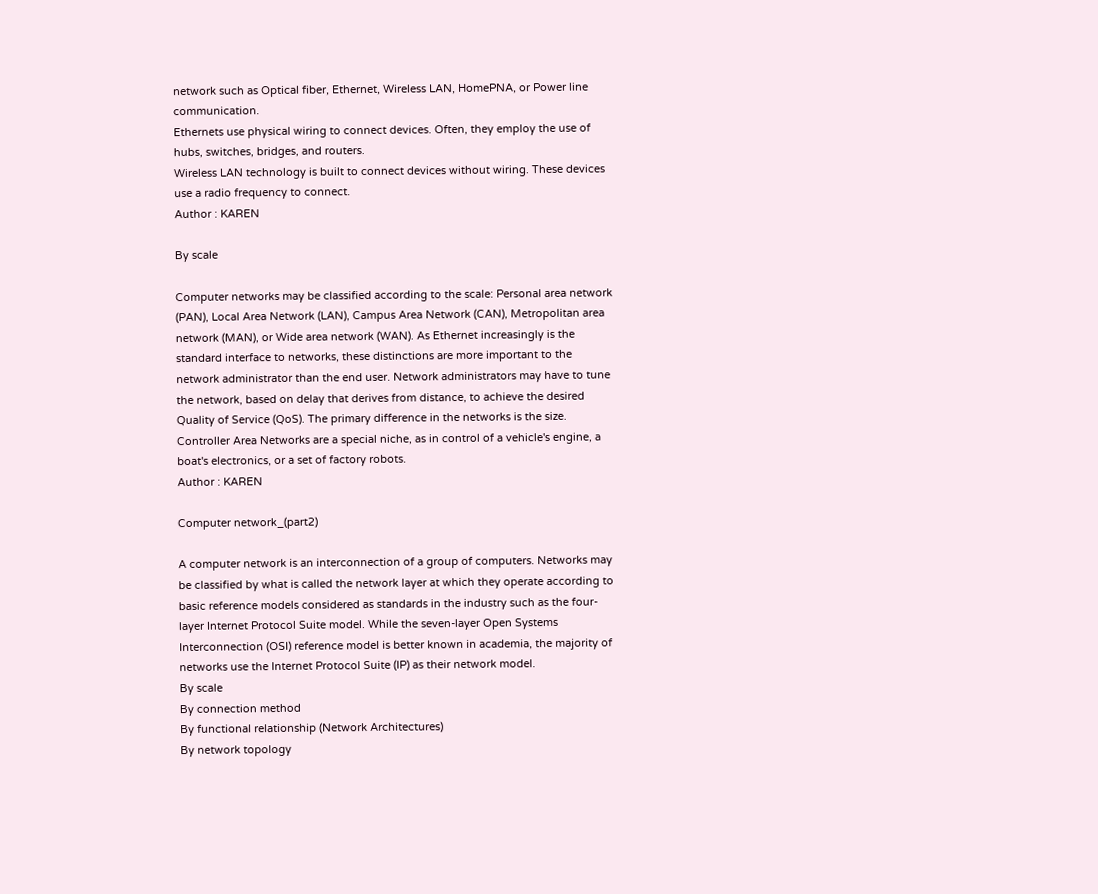network such as Optical fiber, Ethernet, Wireless LAN, HomePNA, or Power line communication.
Ethernets use physical wiring to connect devices. Often, they employ the use of hubs, switches, bridges, and routers.
Wireless LAN technology is built to connect devices without wiring. These devices use a radio frequency to connect.
Author : KAREN

By scale

Computer networks may be classified according to the scale: Personal area network (PAN), Local Area Network (LAN), Campus Area Network (CAN), Metropolitan area network (MAN), or Wide area network (WAN). As Ethernet increasingly is the standard interface to networks, these distinctions are more important to the network administrator than the end user. Network administrators may have to tune the network, based on delay that derives from distance, to achieve the desired Quality of Service (QoS). The primary difference in the networks is the size.
Controller Area Networks are a special niche, as in control of a vehicle's engine, a boat's electronics, or a set of factory robots.
Author : KAREN

Computer network_(part2)

A computer network is an interconnection of a group of computers. Networks may be classified by what is called the network layer at which they operate according to basic reference models considered as standards in the industry such as the four-layer Internet Protocol Suite model. While the seven-layer Open Systems Interconnection (OSI) reference model is better known in academia, the majority of networks use the Internet Protocol Suite (IP) as their network model.
By scale
By connection method
By functional relationship (Network Architectures)
By network topology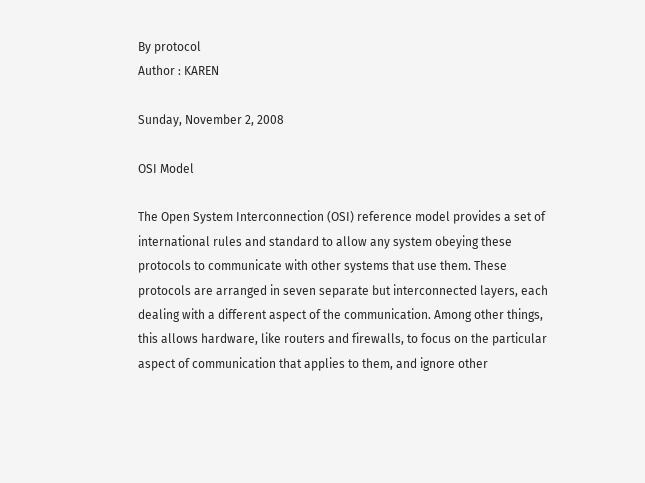By protocol
Author : KAREN

Sunday, November 2, 2008

OSI Model

The Open System Interconnection (OSI) reference model provides a set of international rules and standard to allow any system obeying these protocols to communicate with other systems that use them. These protocols are arranged in seven separate but interconnected layers, each dealing with a different aspect of the communication. Among other things, this allows hardware, like routers and firewalls, to focus on the particular aspect of communication that applies to them, and ignore other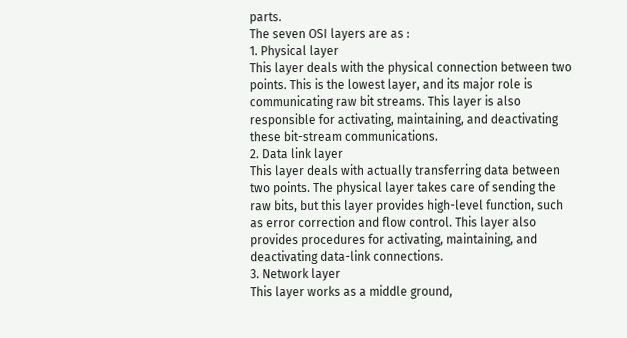parts.
The seven OSI layers are as :
1. Physical layer
This layer deals with the physical connection between two points. This is the lowest layer, and its major role is communicating raw bit streams. This layer is also responsible for activating, maintaining, and deactivating these bit-stream communications.
2. Data link layer
This layer deals with actually transferring data between two points. The physical layer takes care of sending the raw bits, but this layer provides high-level function, such as error correction and flow control. This layer also provides procedures for activating, maintaining, and deactivating data-link connections.
3. Network layer
This layer works as a middle ground,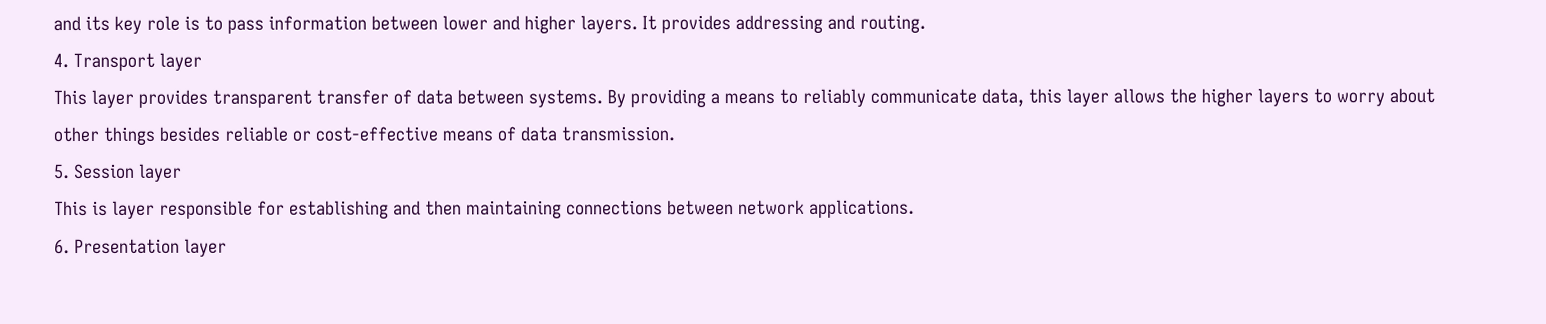and its key role is to pass information between lower and higher layers. It provides addressing and routing.
4. Transport layer
This layer provides transparent transfer of data between systems. By providing a means to reliably communicate data, this layer allows the higher layers to worry about other things besides reliable or cost-effective means of data transmission.
5. Session layer
This is layer responsible for establishing and then maintaining connections between network applications.
6. Presentation layer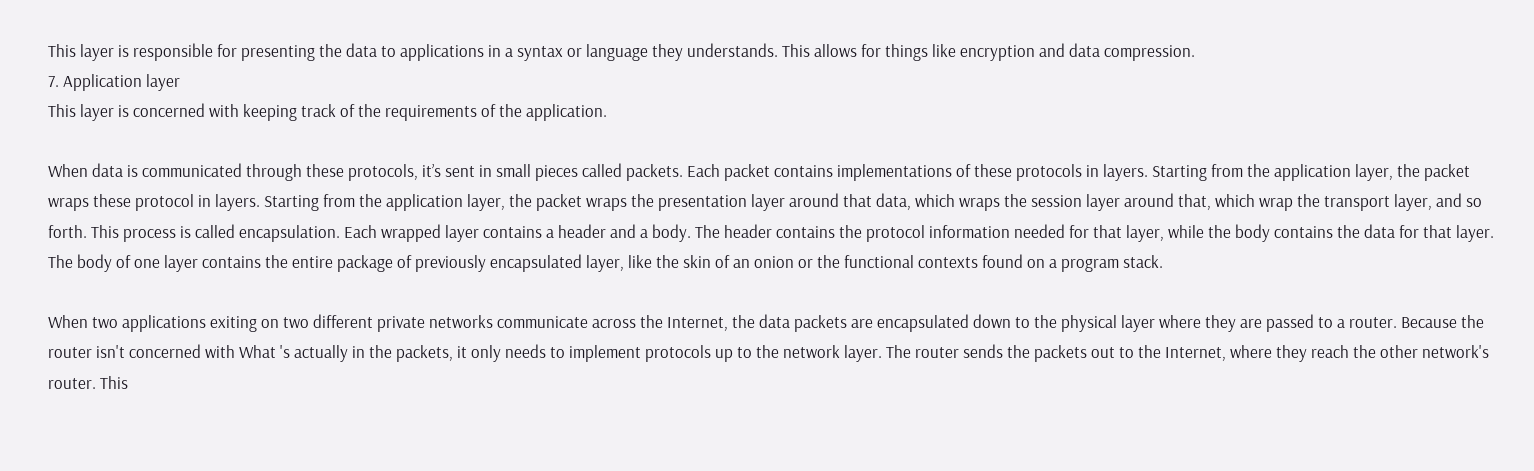This layer is responsible for presenting the data to applications in a syntax or language they understands. This allows for things like encryption and data compression.
7. Application layer
This layer is concerned with keeping track of the requirements of the application.

When data is communicated through these protocols, it’s sent in small pieces called packets. Each packet contains implementations of these protocols in layers. Starting from the application layer, the packet wraps these protocol in layers. Starting from the application layer, the packet wraps the presentation layer around that data, which wraps the session layer around that, which wrap the transport layer, and so forth. This process is called encapsulation. Each wrapped layer contains a header and a body. The header contains the protocol information needed for that layer, while the body contains the data for that layer. The body of one layer contains the entire package of previously encapsulated layer, like the skin of an onion or the functional contexts found on a program stack.

When two applications exiting on two different private networks communicate across the Internet, the data packets are encapsulated down to the physical layer where they are passed to a router. Because the router isn't concerned with What 's actually in the packets, it only needs to implement protocols up to the network layer. The router sends the packets out to the Internet, where they reach the other network's router. This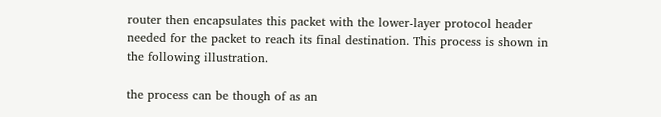router then encapsulates this packet with the lower-layer protocol header needed for the packet to reach its final destination. This process is shown in the following illustration.

the process can be though of as an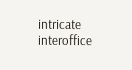intricate interoffice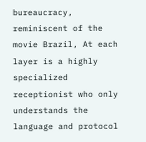bureaucracy, reminiscent of the movie Brazil, At each layer is a highly specialized receptionist who only understands the language and protocol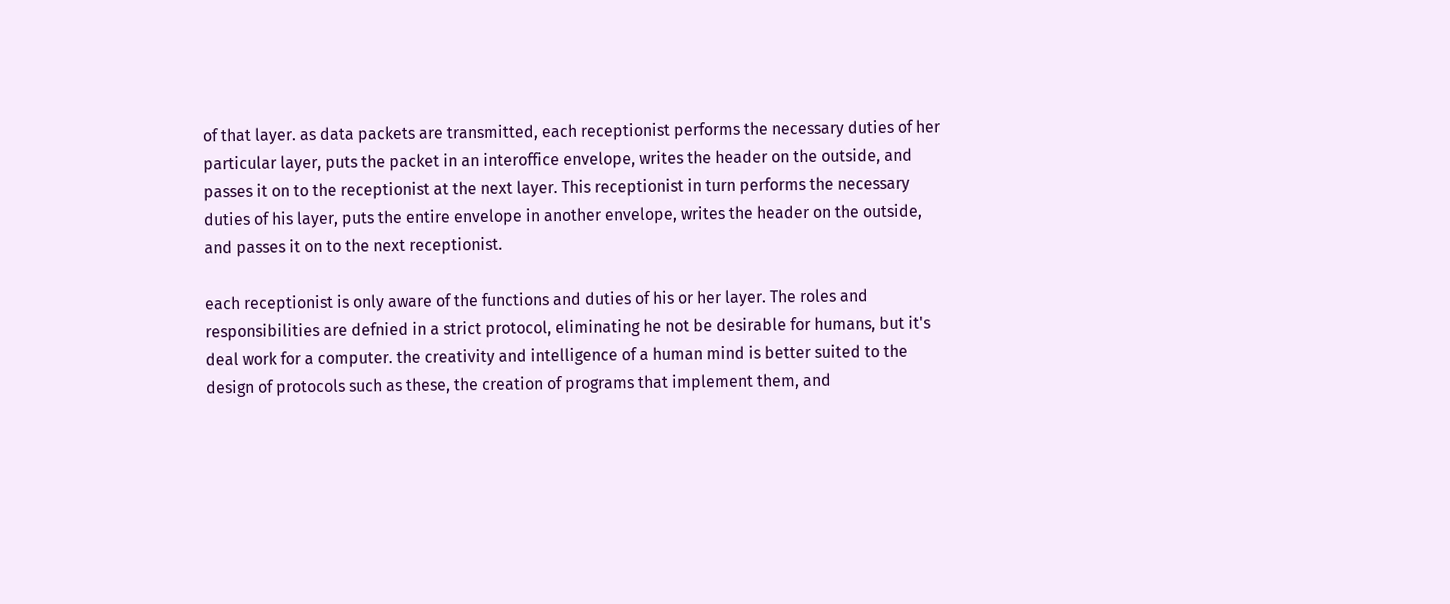of that layer. as data packets are transmitted, each receptionist performs the necessary duties of her particular layer, puts the packet in an interoffice envelope, writes the header on the outside, and passes it on to the receptionist at the next layer. This receptionist in turn performs the necessary duties of his layer, puts the entire envelope in another envelope, writes the header on the outside, and passes it on to the next receptionist.

each receptionist is only aware of the functions and duties of his or her layer. The roles and responsibilities are defnied in a strict protocol, eliminating he not be desirable for humans, but it's deal work for a computer. the creativity and intelligence of a human mind is better suited to the design of protocols such as these, the creation of programs that implement them, and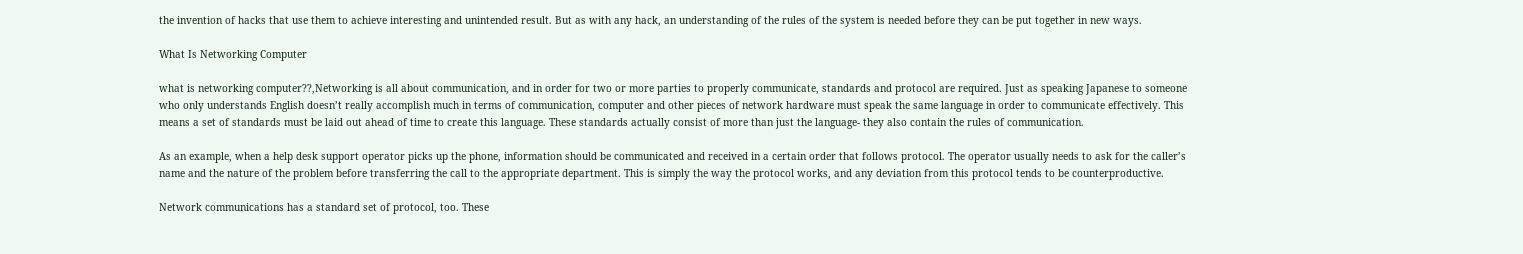the invention of hacks that use them to achieve interesting and unintended result. But as with any hack, an understanding of the rules of the system is needed before they can be put together in new ways.

What Is Networking Computer

what is networking computer??,Networking is all about communication, and in order for two or more parties to properly communicate, standards and protocol are required. Just as speaking Japanese to someone who only understands English doesn’t really accomplish much in terms of communication, computer and other pieces of network hardware must speak the same language in order to communicate effectively. This means a set of standards must be laid out ahead of time to create this language. These standards actually consist of more than just the language- they also contain the rules of communication.

As an example, when a help desk support operator picks up the phone, information should be communicated and received in a certain order that follows protocol. The operator usually needs to ask for the caller’s name and the nature of the problem before transferring the call to the appropriate department. This is simply the way the protocol works, and any deviation from this protocol tends to be counterproductive.

Network communications has a standard set of protocol, too. These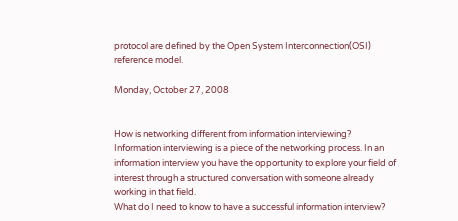protocol are defined by the Open System Interconnection(OSI) reference model.

Monday, October 27, 2008


How is networking different from information interviewing?
Information interviewing is a piece of the networking process. In an information interview you have the opportunity to explore your field of interest through a structured conversation with someone already working in that field.
What do I need to know to have a successful information interview?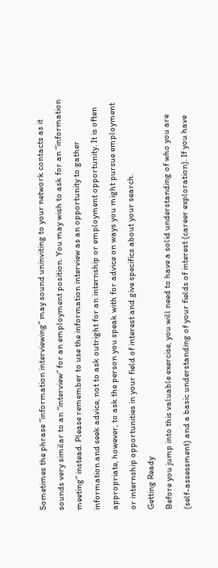Sometimes the phrase “information interviewing” may sound uninviting to your network contacts as it sounds very similar to an “interview” for an employment position. You may wish to ask for an “information meeting” instead. Please remember to use the information interview as an opportunity to gather information and seek advice, not to ask outright for an internship or employment opportunity. It is often appropriate, however, to ask the person you speak with for advice on ways you might pursue employment or internship opportunities in your field of interest and give specifics about your search.
Getting Ready
Before you jump into this valuable exercise, you will need to have a solid understanding of who you are (self-assessment) and a basic understanding of your fields of interest (career exploration). If you have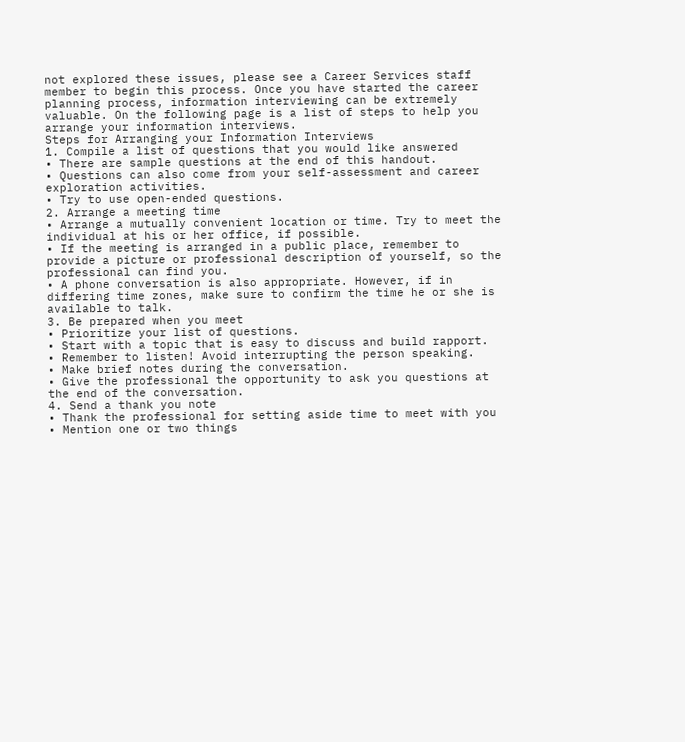not explored these issues, please see a Career Services staff member to begin this process. Once you have started the career planning process, information interviewing can be extremely valuable. On the following page is a list of steps to help you arrange your information interviews.
Steps for Arranging your Information Interviews
1. Compile a list of questions that you would like answered
• There are sample questions at the end of this handout.
• Questions can also come from your self-assessment and career exploration activities.
• Try to use open-ended questions.
2. Arrange a meeting time
• Arrange a mutually convenient location or time. Try to meet the individual at his or her office, if possible.
• If the meeting is arranged in a public place, remember to provide a picture or professional description of yourself, so the professional can find you.
• A phone conversation is also appropriate. However, if in differing time zones, make sure to confirm the time he or she is available to talk.
3. Be prepared when you meet
• Prioritize your list of questions.
• Start with a topic that is easy to discuss and build rapport.
• Remember to listen! Avoid interrupting the person speaking.
• Make brief notes during the conversation.
• Give the professional the opportunity to ask you questions at the end of the conversation.
4. Send a thank you note
• Thank the professional for setting aside time to meet with you
• Mention one or two things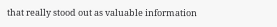that really stood out as valuable information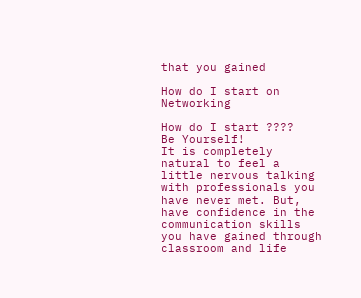that you gained

How do I start on Networking

How do I start ????
Be Yourself!
It is completely natural to feel a little nervous talking with professionals you have never met. But, have confidence in the communication skills you have gained through classroom and life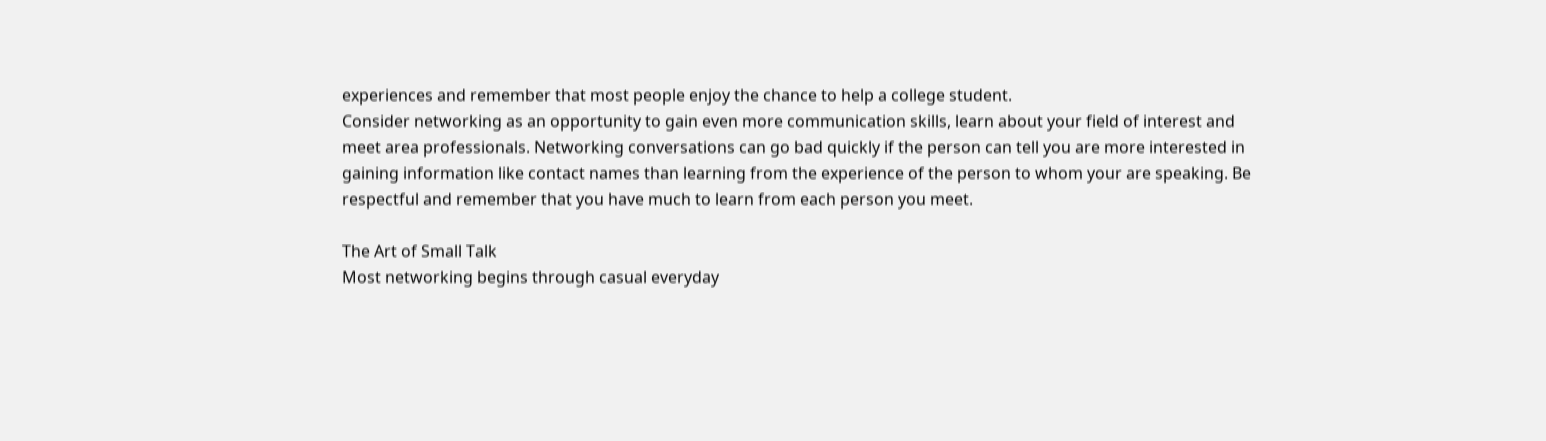experiences and remember that most people enjoy the chance to help a college student.
Consider networking as an opportunity to gain even more communication skills, learn about your field of interest and meet area professionals. Networking conversations can go bad quickly if the person can tell you are more interested in gaining information like contact names than learning from the experience of the person to whom your are speaking. Be respectful and remember that you have much to learn from each person you meet.

The Art of Small Talk
Most networking begins through casual everyday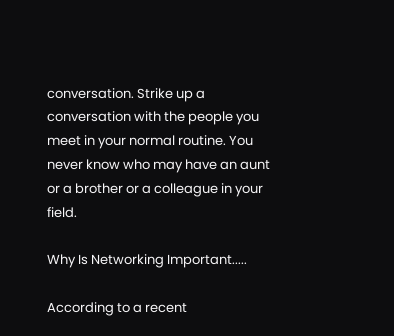conversation. Strike up a conversation with the people you meet in your normal routine. You never know who may have an aunt or a brother or a colleague in your field.

Why Is Networking Important.....

According to a recent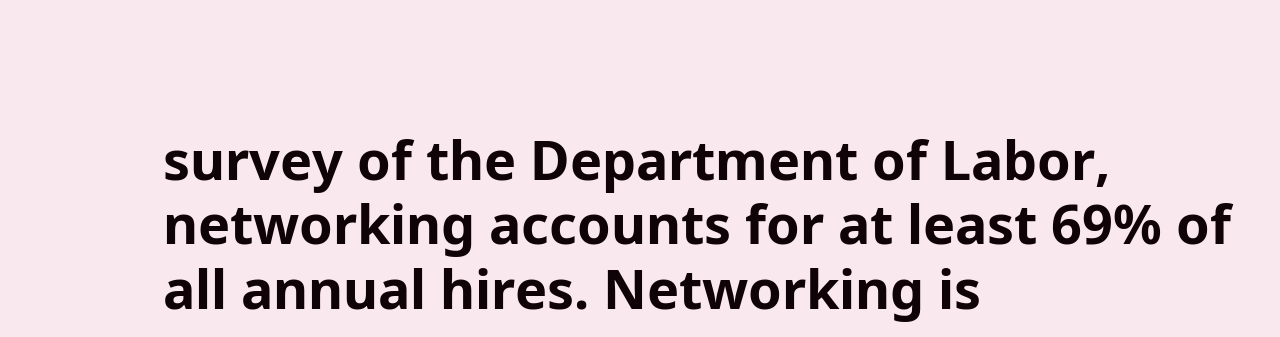survey of the Department of Labor, networking accounts for at least 69% of all annual hires. Networking is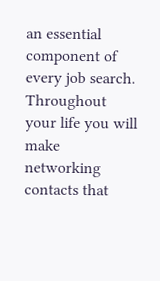an essential component of every job search. Throughout your life you will make networking contacts that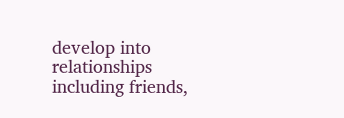develop into relationships including friends,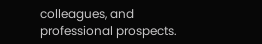colleagues, and professional prospects.